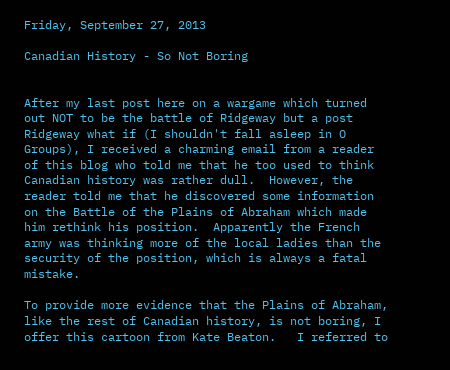Friday, September 27, 2013

Canadian History - So Not Boring


After my last post here on a wargame which turned out NOT to be the battle of Ridgeway but a post Ridgeway what if (I shouldn't fall asleep in O Groups), I received a charming email from a reader of this blog who told me that he too used to think Canadian history was rather dull.  However, the reader told me that he discovered some information on the Battle of the Plains of Abraham which made him rethink his position.  Apparently the French army was thinking more of the local ladies than the security of the position, which is always a fatal mistake.

To provide more evidence that the Plains of Abraham, like the rest of Canadian history, is not boring, I offer this cartoon from Kate Beaton.   I referred to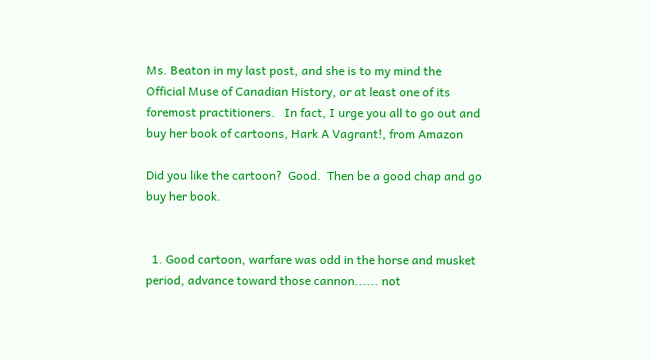Ms. Beaton in my last post, and she is to my mind the Official Muse of Canadian History, or at least one of its foremost practitioners.   In fact, I urge you all to go out and buy her book of cartoons, Hark A Vagrant!, from Amazon

Did you like the cartoon?  Good.  Then be a good chap and go buy her book.


  1. Good cartoon, warfare was odd in the horse and musket period, advance toward those cannon...... not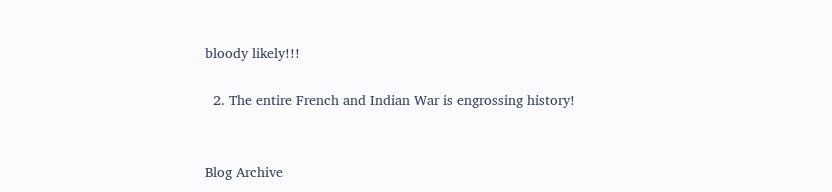bloody likely!!!

  2. The entire French and Indian War is engrossing history!


Blog Archive